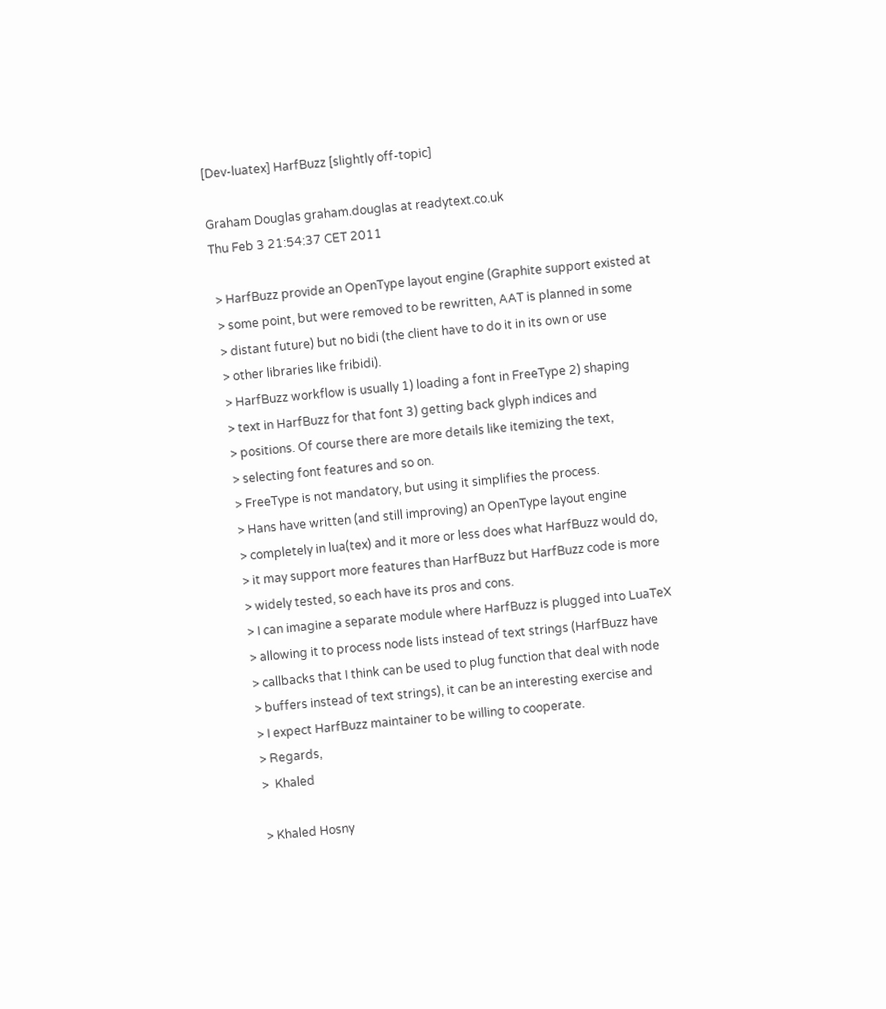[Dev-luatex] HarfBuzz [slightly off-topic]

Graham Douglas graham.douglas at readytext.co.uk
Thu Feb 3 21:54:37 CET 2011

 > HarfBuzz provide an OpenType layout engine (Graphite support existed at
 > some point, but were removed to be rewritten, AAT is planned in some
 > distant future) but no bidi (the client have to do it in its own or use
 > other libraries like fribidi).
 > HarfBuzz workflow is usually 1) loading a font in FreeType 2) shaping
 > text in HarfBuzz for that font 3) getting back glyph indices and
 > positions. Of course there are more details like itemizing the text,
 > selecting font features and so on.
 > FreeType is not mandatory, but using it simplifies the process.
 > Hans have written (and still improving) an OpenType layout engine
 > completely in lua(tex) and it more or less does what HarfBuzz would do,
 > it may support more features than HarfBuzz but HarfBuzz code is more
 > widely tested, so each have its pros and cons.
 > I can imagine a separate module where HarfBuzz is plugged into LuaTeX
 > allowing it to process node lists instead of text strings (HarfBuzz have
 > callbacks that I think can be used to plug function that deal with node
 > buffers instead of text strings), it can be an interesting exercise and
 > I expect HarfBuzz maintainer to be willing to cooperate.
 > Regards,
 >  Khaled

 > Khaled Hosny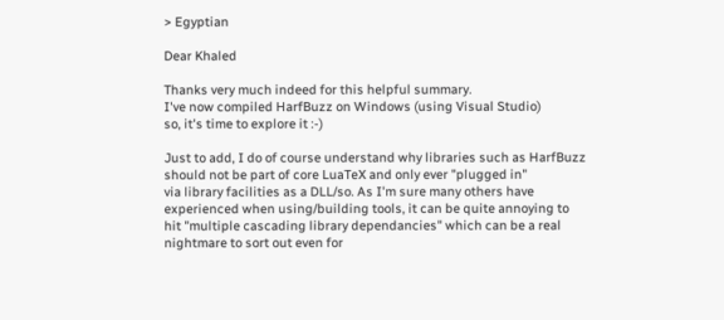> Egyptian

Dear Khaled

Thanks very much indeed for this helpful summary.
I've now compiled HarfBuzz on Windows (using Visual Studio)
so, it's time to explore it :-)

Just to add, I do of course understand why libraries such as HarfBuzz
should not be part of core LuaTeX and only ever "plugged in"
via library facilities as a DLL/so. As I'm sure many others have
experienced when using/building tools, it can be quite annoying to
hit "multiple cascading library dependancies" which can be a real
nightmare to sort out even for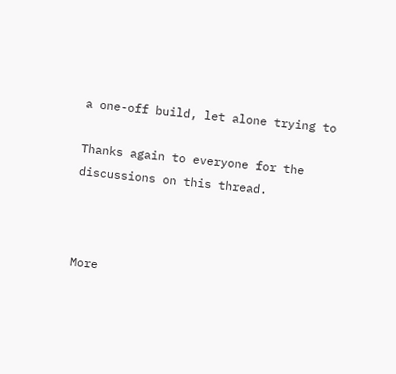a one-off build, let alone trying to

Thanks again to everyone for the discussions on this thread.



More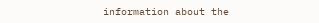information about the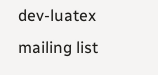dev-luatex mailing list